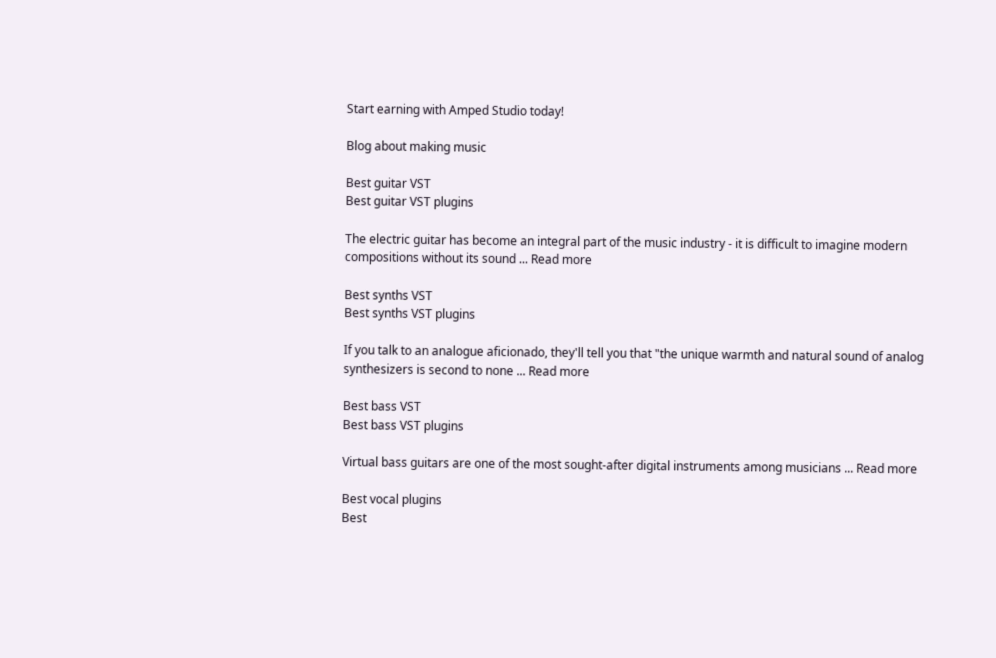Start earning with Amped Studio today!

Blog about making music

Best guitar VST
Best guitar VST plugins

The electric guitar has become an integral part of the music industry - it is difficult to imagine modern compositions without its sound ... Read more

Best synths VST
Best synths VST plugins

If you talk to an analogue aficionado, they'll tell you that "the unique warmth and natural sound of analog synthesizers is second to none ... Read more

Best bass VST
Best bass VST plugins

Virtual bass guitars are one of the most sought-after digital instruments among musicians ... Read more

Best vocal plugins
Best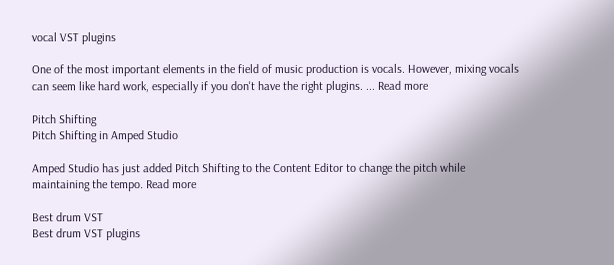vocal VST plugins

One of the most important elements in the field of music production is vocals. However, mixing vocals can seem like hard work, especially if you don't have the right plugins. ... Read more

Pitch Shifting
Pitch Shifting in Amped Studio

Amped Studio has just added Pitch Shifting to the Content Editor to change the pitch while maintaining the tempo. Read more

Best drum VST
Best drum VST plugins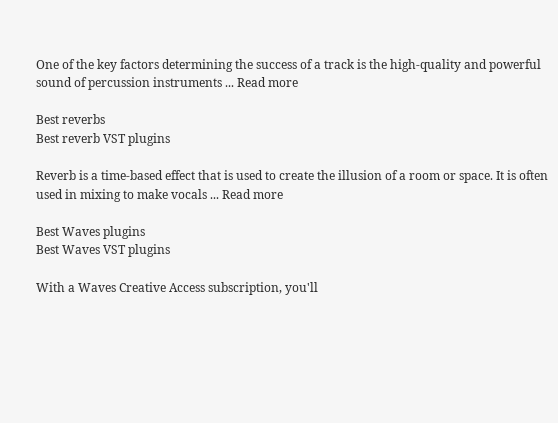One of the key factors determining the success of a track is the high-quality and powerful sound of percussion instruments ... Read more

Best reverbs
Best reverb VST plugins

Reverb is a time-based effect that is used to create the illusion of a room or space. It is often used in mixing to make vocals ... Read more

Best Waves plugins
Best Waves VST plugins

With a Waves Creative Access subscription, you'll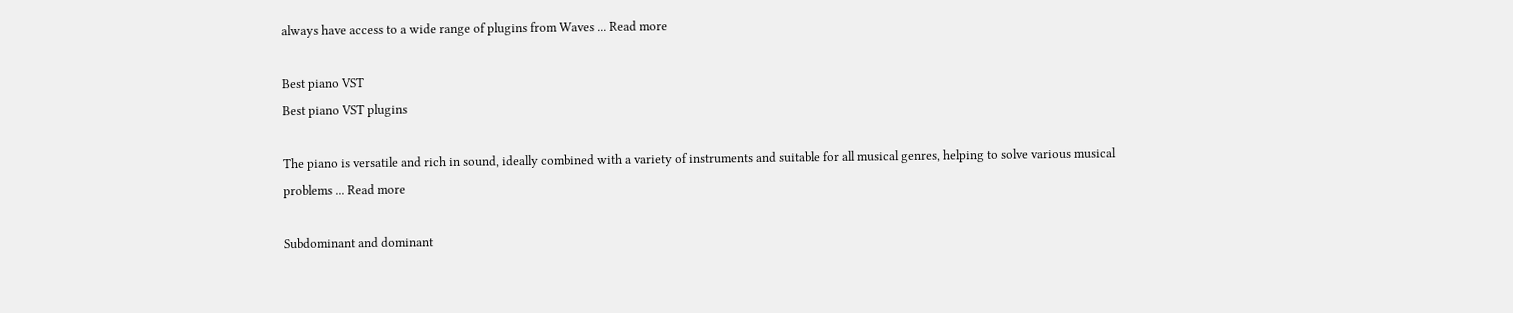always have access to a wide range of plugins from Waves ... Read more

Best piano VST
Best piano VST plugins

The piano is versatile and rich in sound, ideally combined with a variety of instruments and suitable for all musical genres, helping to solve various musical problems ... Read more

Subdominant and dominant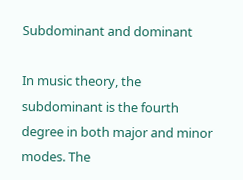Subdominant and dominant

In music theory, the subdominant is the fourth degree in both major and minor modes. The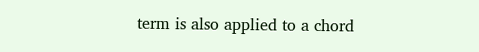term is also applied to a chord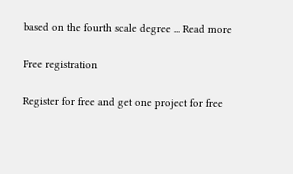based on the fourth scale degree ... Read more

Free registration

Register for free and get one project for free